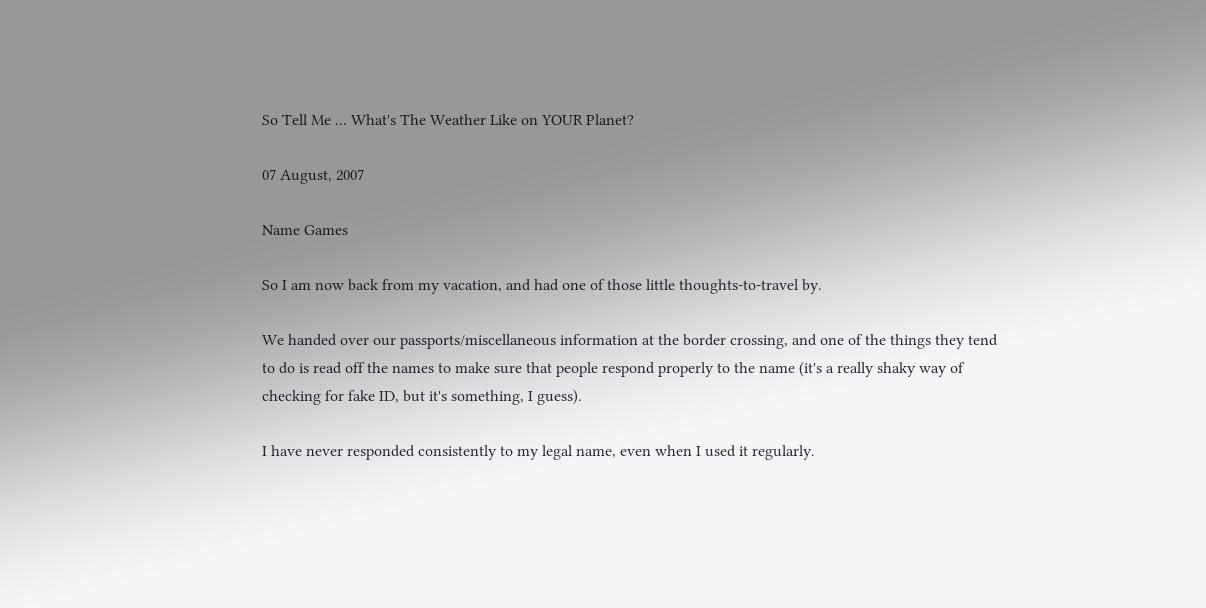So Tell Me ... What's The Weather Like on YOUR Planet?

07 August, 2007

Name Games

So I am now back from my vacation, and had one of those little thoughts-to-travel by.

We handed over our passports/miscellaneous information at the border crossing, and one of the things they tend to do is read off the names to make sure that people respond properly to the name (it's a really shaky way of checking for fake ID, but it's something, I guess).

I have never responded consistently to my legal name, even when I used it regularly.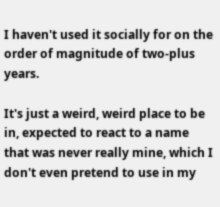I haven't used it socially for on the order of magnitude of two-plus years.

It's just a weird, weird place to be in, expected to react to a name that was never really mine, which I don't even pretend to use in my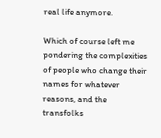real life anymore.

Which of course left me pondering the complexities of people who change their names for whatever reasons, and the transfolks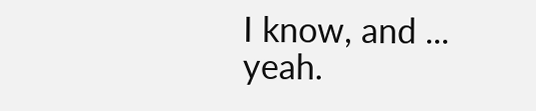I know, and ... yeah.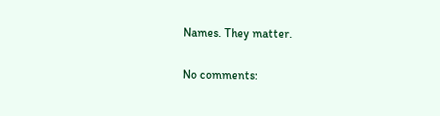Names. They matter.

No comments: